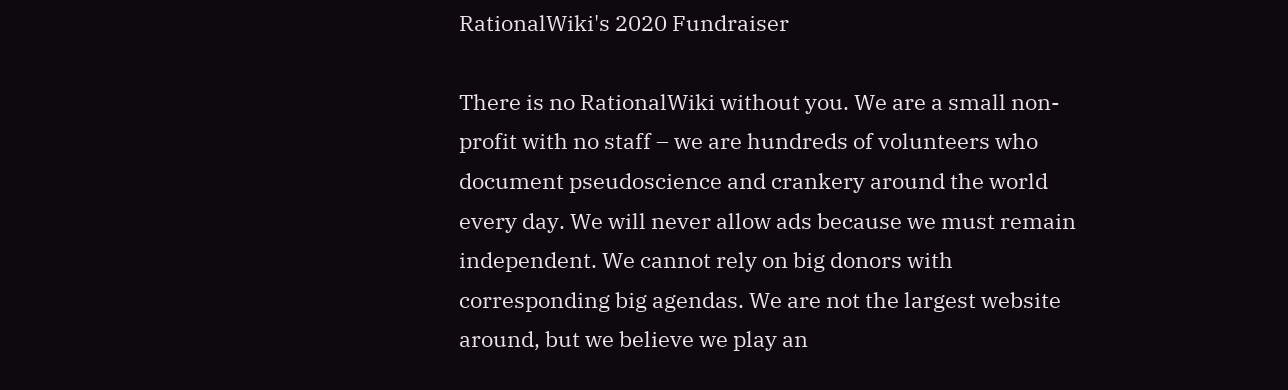RationalWiki's 2020 Fundraiser

There is no RationalWiki without you. We are a small non-profit with no staff – we are hundreds of volunteers who document pseudoscience and crankery around the world every day. We will never allow ads because we must remain independent. We cannot rely on big donors with corresponding big agendas. We are not the largest website around, but we believe we play an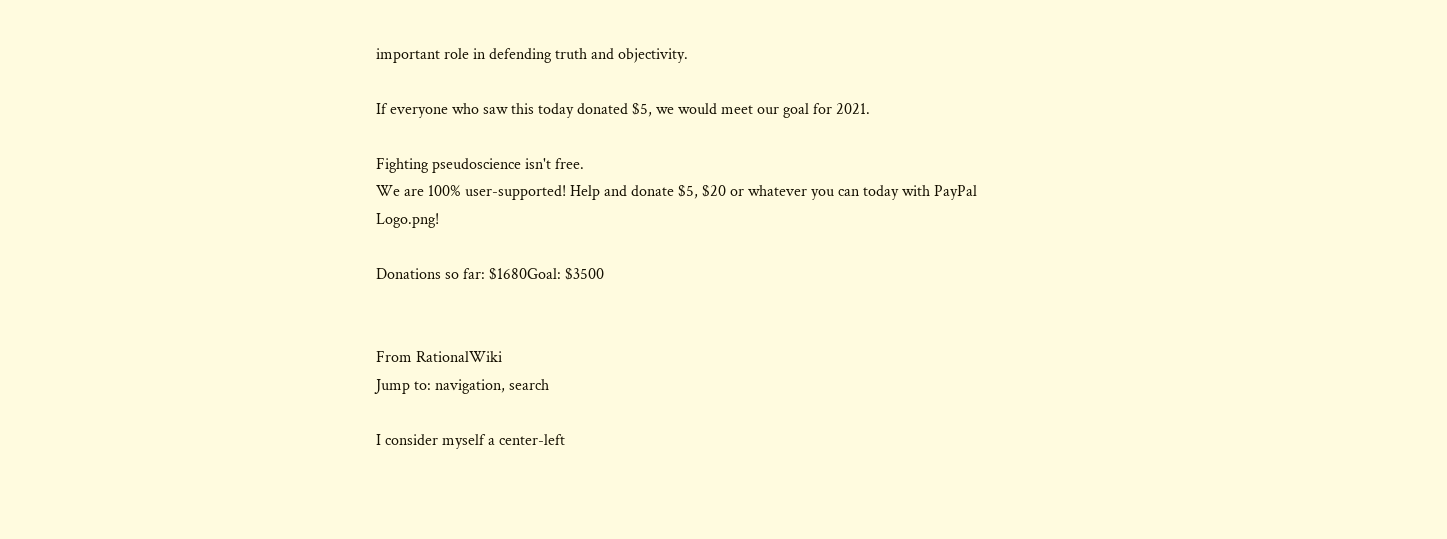important role in defending truth and objectivity.

If everyone who saw this today donated $5, we would meet our goal for 2021.

Fighting pseudoscience isn't free.
We are 100% user-supported! Help and donate $5, $20 or whatever you can today with PayPal Logo.png!

Donations so far: $1680Goal: $3500


From RationalWiki
Jump to: navigation, search

I consider myself a center-left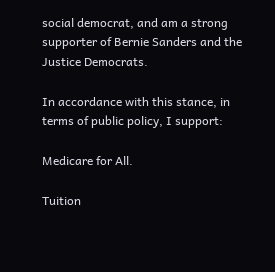social democrat, and am a strong supporter of Bernie Sanders and the Justice Democrats.

In accordance with this stance, in terms of public policy, I support:

Medicare for All.

Tuition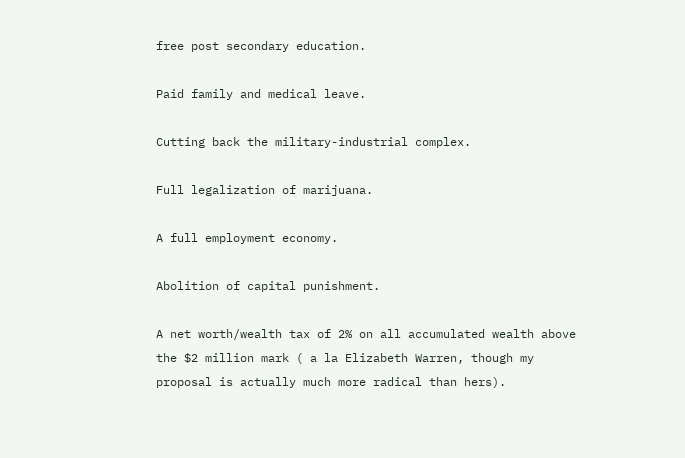free post secondary education.

Paid family and medical leave.

Cutting back the military-industrial complex.

Full legalization of marijuana.

A full employment economy.

Abolition of capital punishment.

A net worth/wealth tax of 2% on all accumulated wealth above the $2 million mark ( a la Elizabeth Warren, though my proposal is actually much more radical than hers).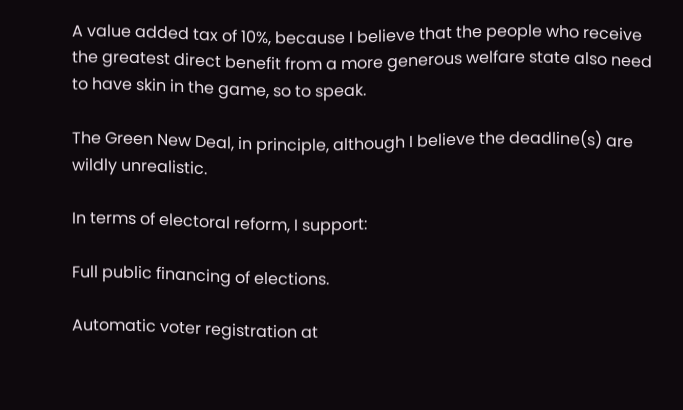A value added tax of 10%, because I believe that the people who receive the greatest direct benefit from a more generous welfare state also need to have skin in the game, so to speak.

The Green New Deal, in principle, although I believe the deadline(s) are wildly unrealistic.

In terms of electoral reform, I support:

Full public financing of elections.

Automatic voter registration at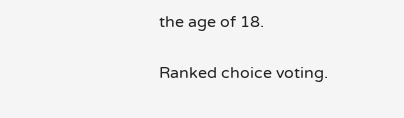the age of 18.

Ranked choice voting.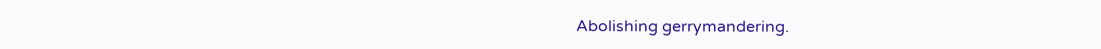Abolishing gerrymandering.